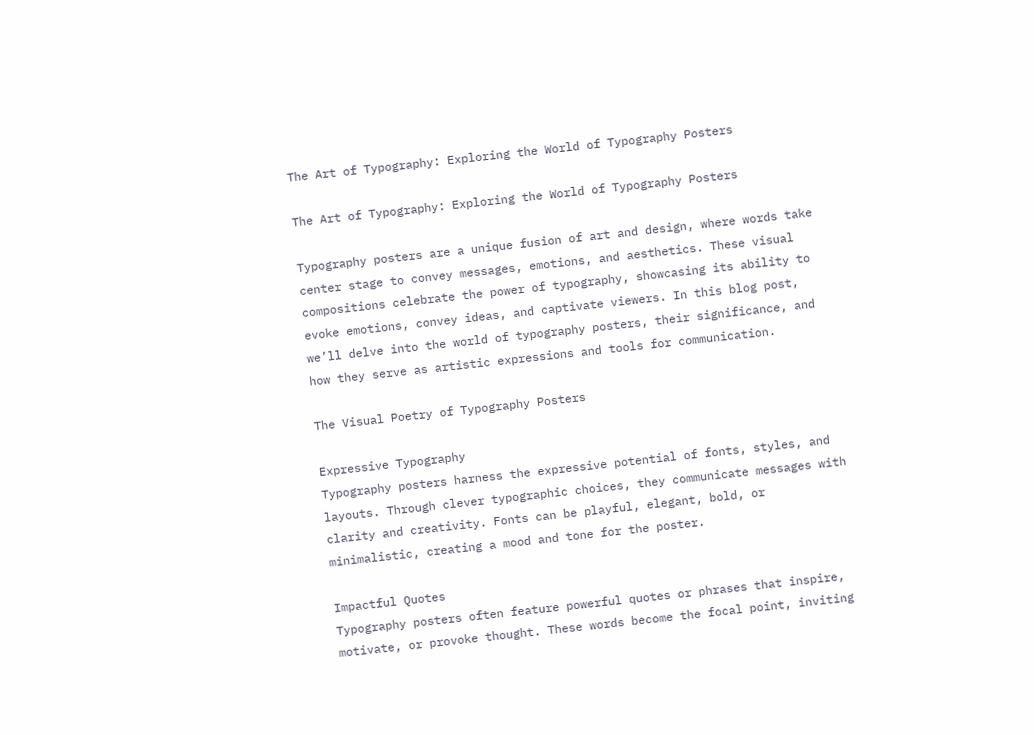The Art of Typography: Exploring the World of Typography Posters

The Art of Typography: Exploring the World of Typography Posters

Typography posters are a unique fusion of art and design, where words take center stage to convey messages, emotions, and aesthetics. These visual compositions celebrate the power of typography, showcasing its ability to evoke emotions, convey ideas, and captivate viewers. In this blog post, we’ll delve into the world of typography posters, their significance, and how they serve as artistic expressions and tools for communication.

The Visual Poetry of Typography Posters

Expressive Typography
Typography posters harness the expressive potential of fonts, styles, and layouts. Through clever typographic choices, they communicate messages with clarity and creativity. Fonts can be playful, elegant, bold, or minimalistic, creating a mood and tone for the poster.

Impactful Quotes
Typography posters often feature powerful quotes or phrases that inspire, motivate, or provoke thought. These words become the focal point, inviting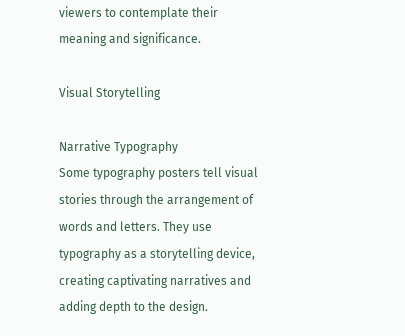viewers to contemplate their meaning and significance.

Visual Storytelling

Narrative Typography
Some typography posters tell visual stories through the arrangement of words and letters. They use typography as a storytelling device, creating captivating narratives and adding depth to the design.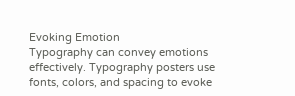Evoking Emotion
Typography can convey emotions effectively. Typography posters use fonts, colors, and spacing to evoke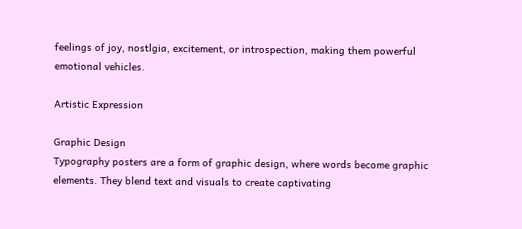feelings of joy, nostlgia, excitement, or introspection, making them powerful emotional vehicles.

Artistic Expression

Graphic Design
Typography posters are a form of graphic design, where words become graphic elements. They blend text and visuals to create captivating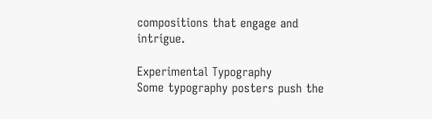compositions that engage and intrigue.

Experimental Typography
Some typography posters push the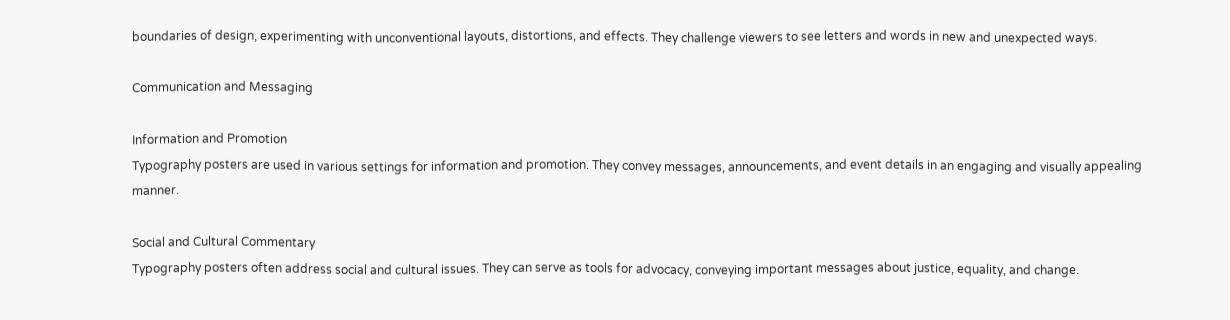boundaries of design, experimenting with unconventional layouts, distortions, and effects. They challenge viewers to see letters and words in new and unexpected ways.

Communication and Messaging

Information and Promotion
Typography posters are used in various settings for information and promotion. They convey messages, announcements, and event details in an engaging and visually appealing manner.

Social and Cultural Commentary
Typography posters often address social and cultural issues. They can serve as tools for advocacy, conveying important messages about justice, equality, and change.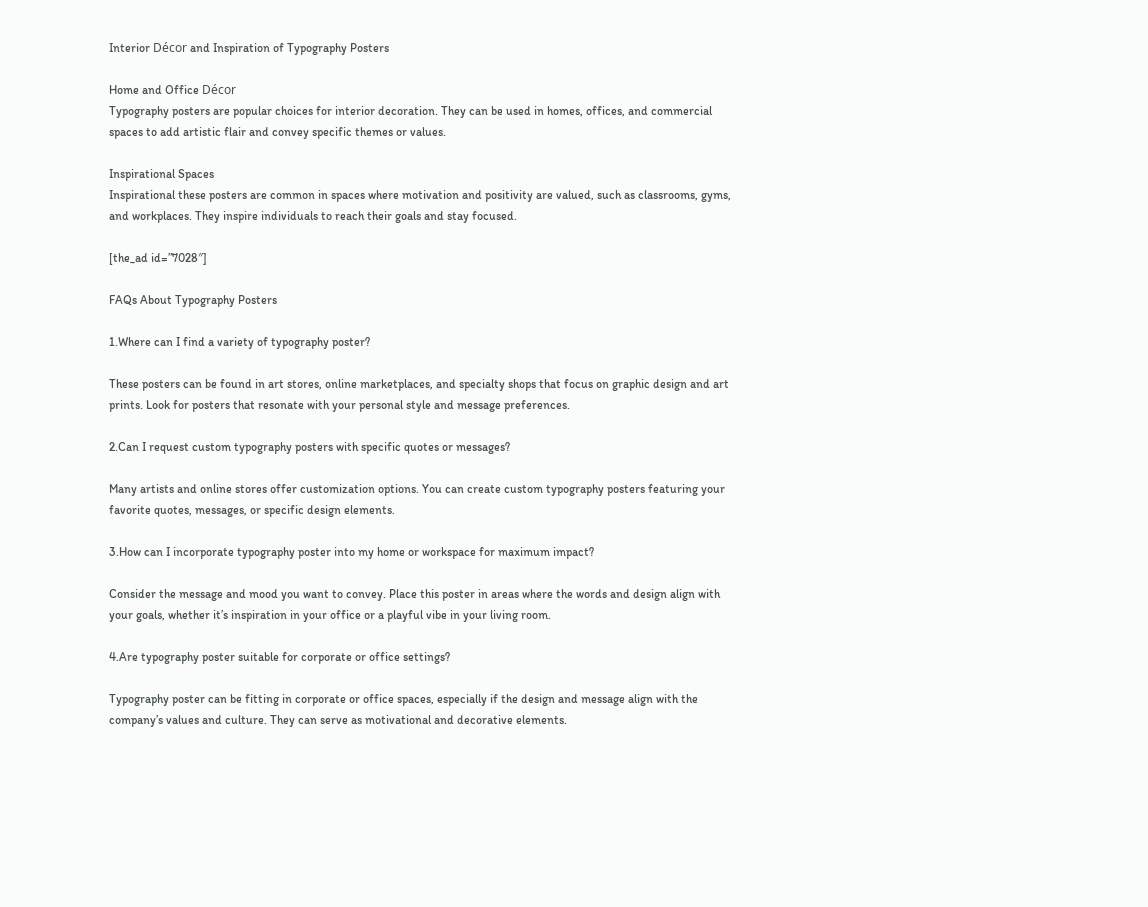Interior Décor and Inspiration of Typography Posters

Home and Office Décor
Typography posters are popular choices for interior decoration. They can be used in homes, offices, and commercial spaces to add artistic flair and convey specific themes or values.

Inspirational Spaces
Inspirational these posters are common in spaces where motivation and positivity are valued, such as classrooms, gyms, and workplaces. They inspire individuals to reach their goals and stay focused.

[the_ad id=”7028″]

FAQs About Typography Posters

1.Where can I find a variety of typography poster?

These posters can be found in art stores, online marketplaces, and specialty shops that focus on graphic design and art prints. Look for posters that resonate with your personal style and message preferences.

2.Can I request custom typography posters with specific quotes or messages?

Many artists and online stores offer customization options. You can create custom typography posters featuring your favorite quotes, messages, or specific design elements.

3.How can I incorporate typography poster into my home or workspace for maximum impact?

Consider the message and mood you want to convey. Place this poster in areas where the words and design align with your goals, whether it’s inspiration in your office or a playful vibe in your living room.

4.Are typography poster suitable for corporate or office settings?

Typography poster can be fitting in corporate or office spaces, especially if the design and message align with the company’s values and culture. They can serve as motivational and decorative elements.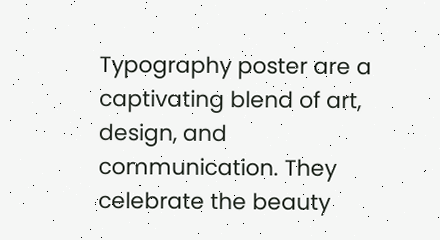Typography poster are a captivating blend of art, design, and communication. They celebrate the beauty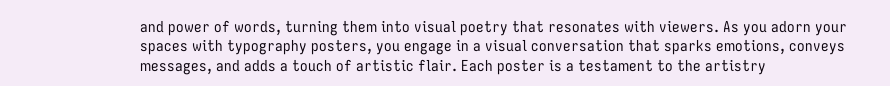and power of words, turning them into visual poetry that resonates with viewers. As you adorn your spaces with typography posters, you engage in a visual conversation that sparks emotions, conveys messages, and adds a touch of artistic flair. Each poster is a testament to the artistry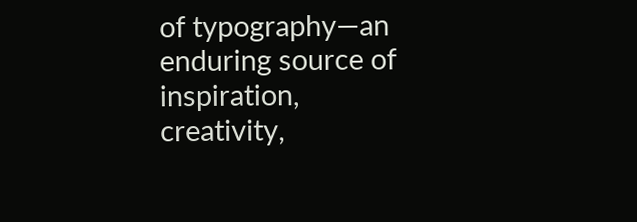of typography—an enduring source of inspiration, creativity,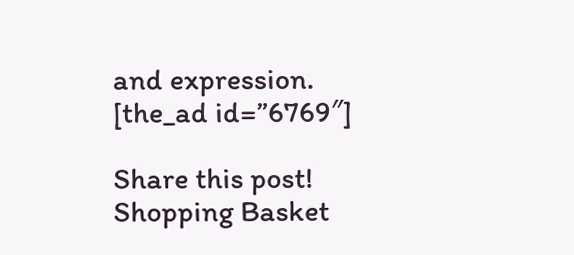and expression.
[the_ad id=”6769″]

Share this post!
Shopping Basket